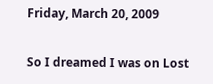Friday, March 20, 2009

So I dreamed I was on Lost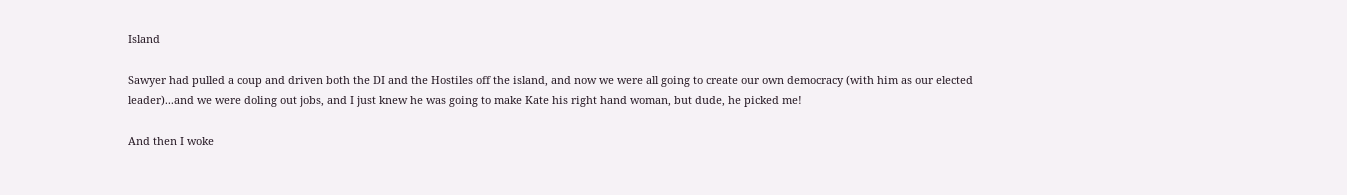Island

Sawyer had pulled a coup and driven both the DI and the Hostiles off the island, and now we were all going to create our own democracy (with him as our elected leader)...and we were doling out jobs, and I just knew he was going to make Kate his right hand woman, but dude, he picked me!

And then I woke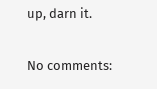up, darn it.

No comments: